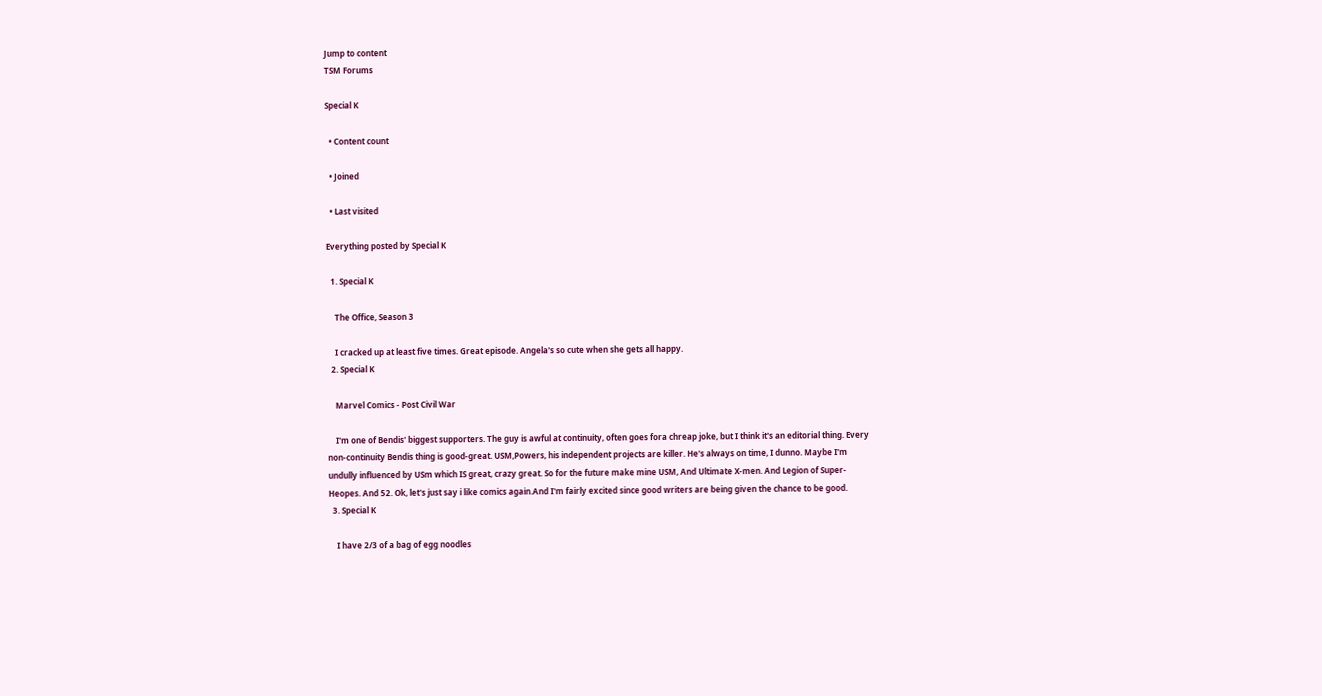Jump to content
TSM Forums

Special K

  • Content count

  • Joined

  • Last visited

Everything posted by Special K

  1. Special K

    The Office, Season 3

    I cracked up at least five times. Great episode. Angela's so cute when she gets all happy.
  2. Special K

    Marvel Comics - Post Civil War

    I'm one of Bendis' biggest supporters. The guy is awful at continuity, often goes fora chreap joke, but I think it's an editorial thing. Every non-continuity Bendis thing is good-great. USM,Powers, his independent projects are killer. He's always on time, I dunno. Maybe I'm undully influenced by USm which IS great, crazy great. So for the future make mine USM, And Ultimate X-men. And Legion of Super-Heopes. And 52. Ok, let's just say i like comics again.And I'm fairly excited since good writers are being given the chance to be good.
  3. Special K

    I have 2/3 of a bag of egg noodles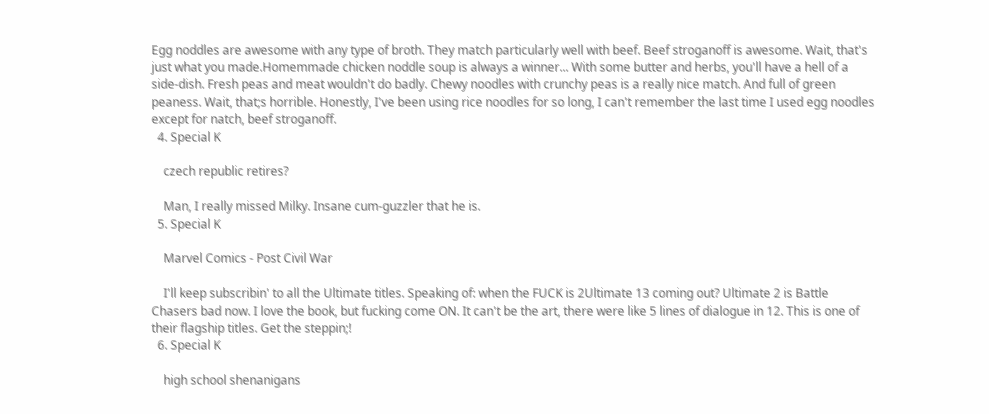Egg noddles are awesome with any type of broth. They match particularly well with beef. Beef stroganoff is awesome. Wait, that's just what you made.Homemmade chicken noddle soup is always a winner... With some butter and herbs, you'll have a hell of a side-dish. Fresh peas and meat wouldn't do badly. Chewy noodles with crunchy peas is a really nice match. And full of green peaness. Wait, that;s horrible. Honestly, I've been using rice noodles for so long, I can't remember the last time I used egg noodles except for natch, beef stroganoff.
  4. Special K

    czech republic retires?

    Man, I really missed Milky. Insane cum-guzzler that he is.
  5. Special K

    Marvel Comics - Post Civil War

    I'll keep subscribin' to all the Ultimate titles. Speaking of: when the FUCK is 2Ultimate 13 coming out? Ultimate 2 is Battle Chasers bad now. I love the book, but fucking come ON. It can't be the art, there were like 5 lines of dialogue in 12. This is one of their flagship titles. Get the steppin;!
  6. Special K

    high school shenanigans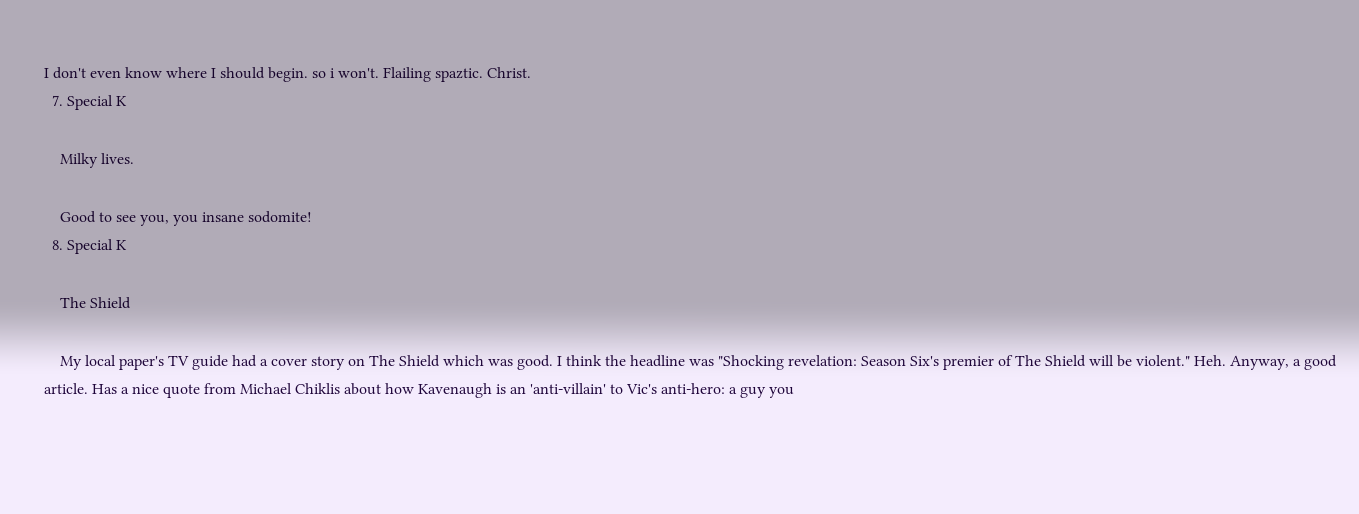I don't even know where I should begin. so i won't. Flailing spaztic. Christ.
  7. Special K

    Milky lives.

    Good to see you, you insane sodomite!
  8. Special K

    The Shield

    My local paper's TV guide had a cover story on The Shield which was good. I think the headline was "Shocking revelation: Season Six's premier of The Shield will be violent." Heh. Anyway, a good article. Has a nice quote from Michael Chiklis about how Kavenaugh is an 'anti-villain' to Vic's anti-hero: a guy you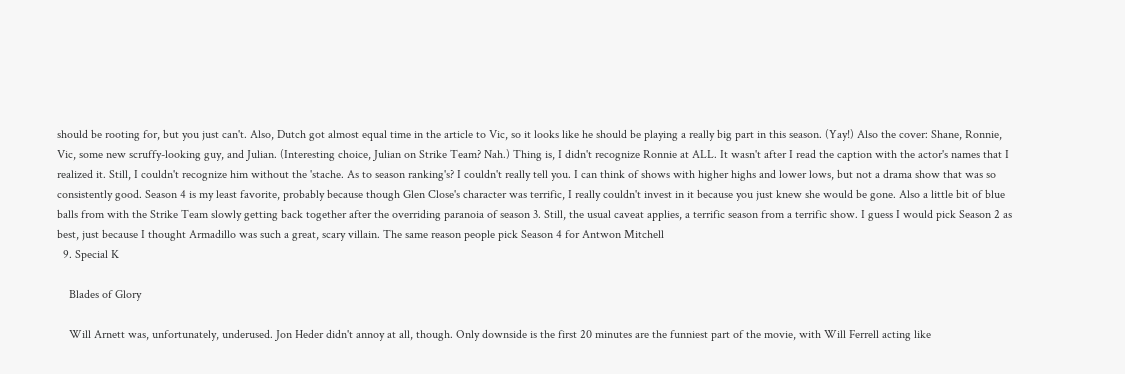should be rooting for, but you just can't. Also, Dutch got almost equal time in the article to Vic, so it looks like he should be playing a really big part in this season. (Yay!) Also the cover: Shane, Ronnie, Vic, some new scruffy-looking guy, and Julian. (Interesting choice, Julian on Strike Team? Nah.) Thing is, I didn't recognize Ronnie at ALL. It wasn't after I read the caption with the actor's names that I realized it. Still, I couldn't recognize him without the 'stache. As to season ranking's? I couldn't really tell you. I can think of shows with higher highs and lower lows, but not a drama show that was so consistently good. Season 4 is my least favorite, probably because though Glen Close's character was terrific, I really couldn't invest in it because you just knew she would be gone. Also a little bit of blue balls from with the Strike Team slowly getting back together after the overriding paranoia of season 3. Still, the usual caveat applies, a terrific season from a terrific show. I guess I would pick Season 2 as best, just because I thought Armadillo was such a great, scary villain. The same reason people pick Season 4 for Antwon Mitchell
  9. Special K

    Blades of Glory

    Will Arnett was, unfortunately, underused. Jon Heder didn't annoy at all, though. Only downside is the first 20 minutes are the funniest part of the movie, with Will Ferrell acting like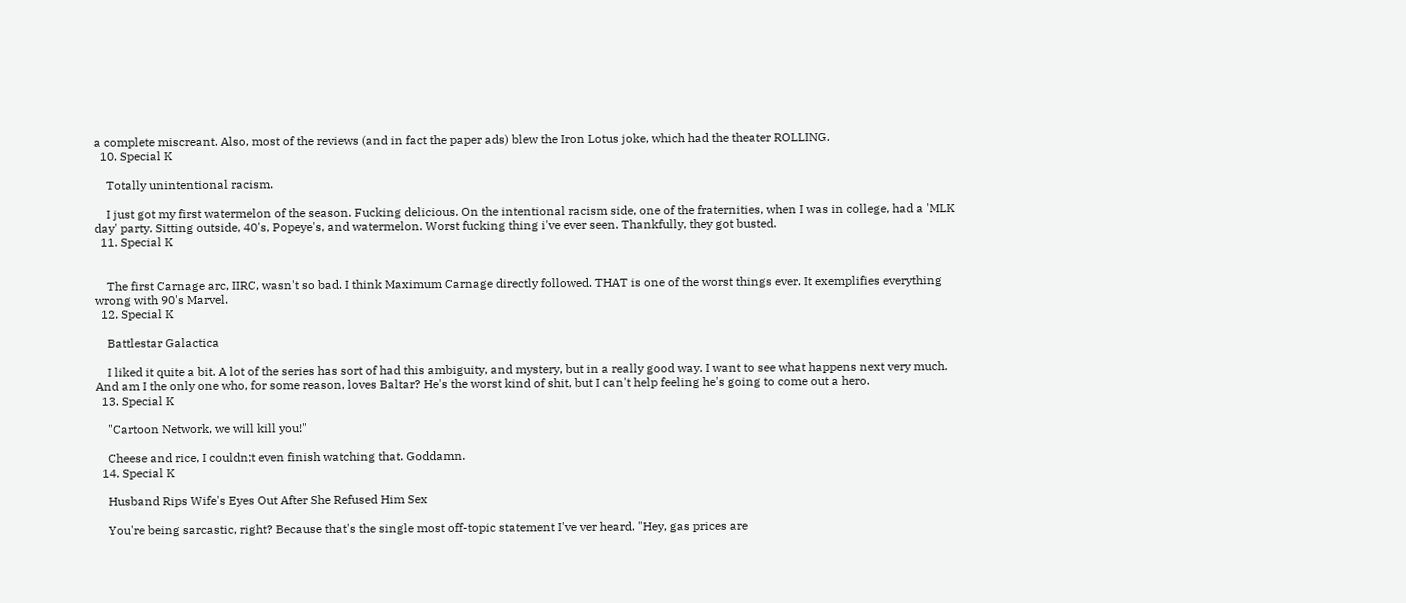a complete miscreant. Also, most of the reviews (and in fact the paper ads) blew the Iron Lotus joke, which had the theater ROLLING.
  10. Special K

    Totally unintentional racism.

    I just got my first watermelon of the season. Fucking delicious. On the intentional racism side, one of the fraternities, when I was in college, had a 'MLK day' party. Sitting outside, 40's, Popeye's, and watermelon. Worst fucking thing i've ever seen. Thankfully, they got busted.
  11. Special K


    The first Carnage arc, IIRC, wasn't so bad. I think Maximum Carnage directly followed. THAT is one of the worst things ever. It exemplifies everything wrong with 90's Marvel.
  12. Special K

    Battlestar Galactica

    I liked it quite a bit. A lot of the series has sort of had this ambiguity, and mystery, but in a really good way. I want to see what happens next very much. And am I the only one who, for some reason, loves Baltar? He's the worst kind of shit, but I can't help feeling he's going to come out a hero.
  13. Special K

    "Cartoon Network, we will kill you!"

    Cheese and rice, I couldn;t even finish watching that. Goddamn.
  14. Special K

    Husband Rips Wife's Eyes Out After She Refused Him Sex

    You're being sarcastic, right? Because that's the single most off-topic statement I've ver heard. "Hey, gas prices are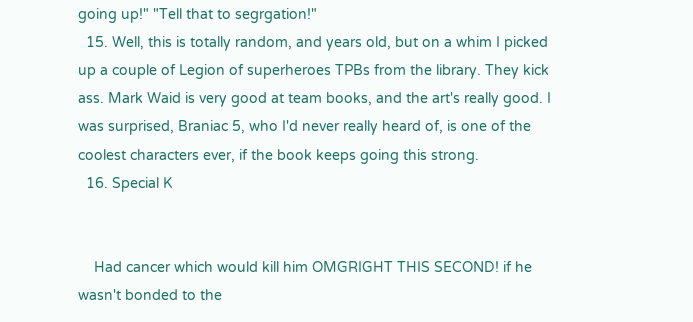going up!" "Tell that to segrgation!"
  15. Well, this is totally random, and years old, but on a whim I picked up a couple of Legion of superheroes TPBs from the library. They kick ass. Mark Waid is very good at team books, and the art's really good. I was surprised, Braniac 5, who I'd never really heard of, is one of the coolest characters ever, if the book keeps going this strong.
  16. Special K


    Had cancer which would kill him OMGRIGHT THIS SECOND! if he wasn't bonded to the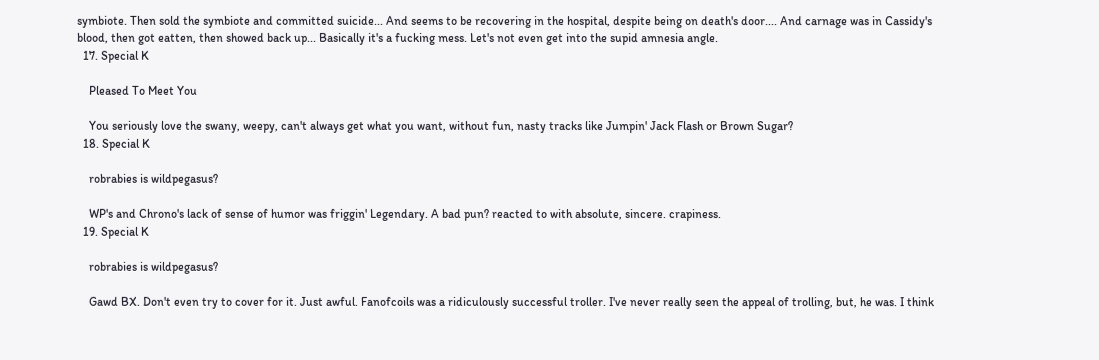symbiote. Then sold the symbiote and committed suicide... And seems to be recovering in the hospital, despite being on death's door.... And carnage was in Cassidy's blood, then got eatten, then showed back up... Basically it's a fucking mess. Let's not even get into the supid amnesia angle.
  17. Special K

    Pleased To Meet You

    You seriously love the swany, weepy, can't always get what you want, without fun, nasty tracks like Jumpin' Jack Flash or Brown Sugar?
  18. Special K

    robrabies is wildpegasus?

    WP's and Chrono's lack of sense of humor was friggin' Legendary. A bad pun? reacted to with absolute, sincere. crapiness.
  19. Special K

    robrabies is wildpegasus?

    Gawd BX. Don't even try to cover for it. Just awful. Fanofcoils was a ridiculously successful troller. I've never really seen the appeal of trolling, but, he was. I think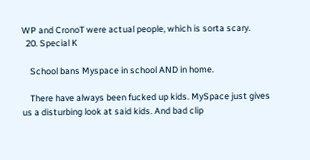WP and CronoT were actual people, which is sorta scary.
  20. Special K

    School bans Myspace in school AND in home.

    There have always been fucked up kids. MySpace just gives us a disturbing look at said kids. And bad clip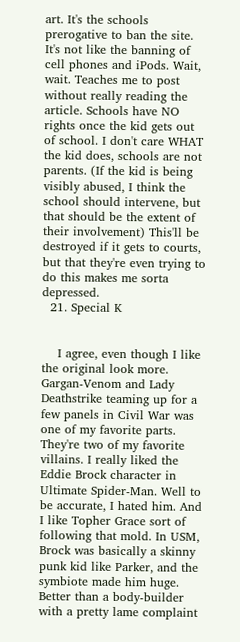art. It's the schools prerogative to ban the site. It's not like the banning of cell phones and iPods. Wait, wait. Teaches me to post without really reading the article. Schools have NO rights once the kid gets out of school. I don't care WHAT the kid does, schools are not parents. (If the kid is being visibly abused, I think the school should intervene, but that should be the extent of their involvement) This'll be destroyed if it gets to courts, but that they're even trying to do this makes me sorta depressed.
  21. Special K


    I agree, even though I like the original look more. Gargan-Venom and Lady Deathstrike teaming up for a few panels in Civil War was one of my favorite parts. They're two of my favorite villains. I really liked the Eddie Brock character in Ultimate Spider-Man. Well to be accurate, I hated him. And I like Topher Grace sort of following that mold. In USM, Brock was basically a skinny punk kid like Parker, and the symbiote made him huge. Better than a body-builder with a pretty lame complaint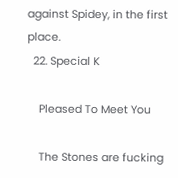against Spidey, in the first place.
  22. Special K

    Pleased To Meet You

    The Stones are fucking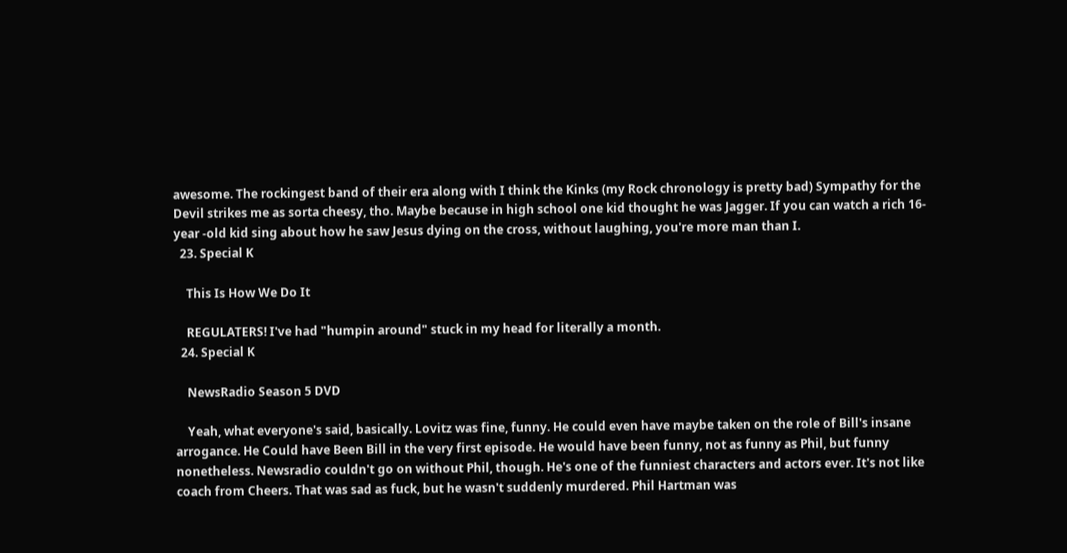awesome. The rockingest band of their era along with I think the Kinks (my Rock chronology is pretty bad) Sympathy for the Devil strikes me as sorta cheesy, tho. Maybe because in high school one kid thought he was Jagger. If you can watch a rich 16-year -old kid sing about how he saw Jesus dying on the cross, without laughing, you're more man than I.
  23. Special K

    This Is How We Do It

    REGULATERS! I've had "humpin around" stuck in my head for literally a month.
  24. Special K

    NewsRadio Season 5 DVD

    Yeah, what everyone's said, basically. Lovitz was fine, funny. He could even have maybe taken on the role of Bill's insane arrogance. He Could have Been Bill in the very first episode. He would have been funny, not as funny as Phil, but funny nonetheless. Newsradio couldn't go on without Phil, though. He's one of the funniest characters and actors ever. It's not like coach from Cheers. That was sad as fuck, but he wasn't suddenly murdered. Phil Hartman was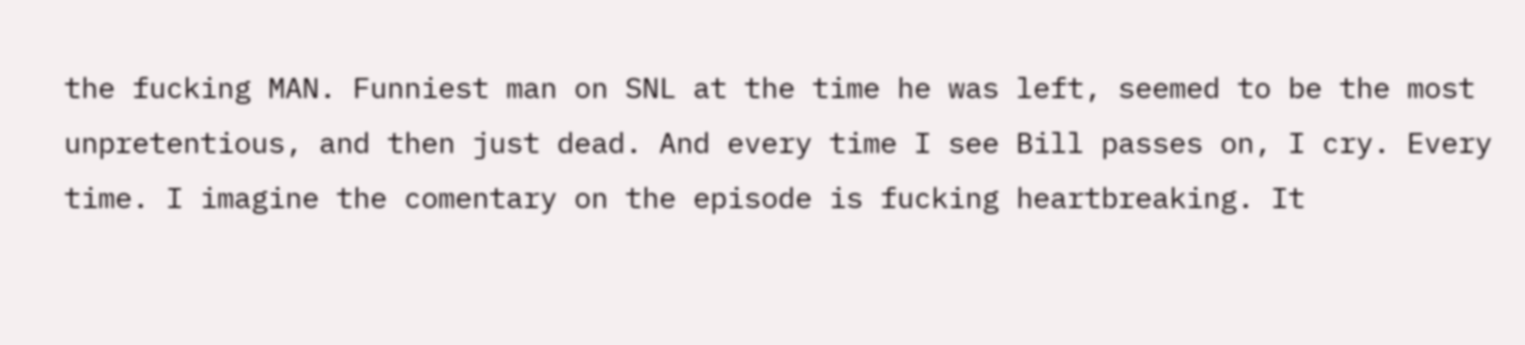the fucking MAN. Funniest man on SNL at the time he was left, seemed to be the most unpretentious, and then just dead. And every time I see Bill passes on, I cry. Every time. I imagine the comentary on the episode is fucking heartbreaking. It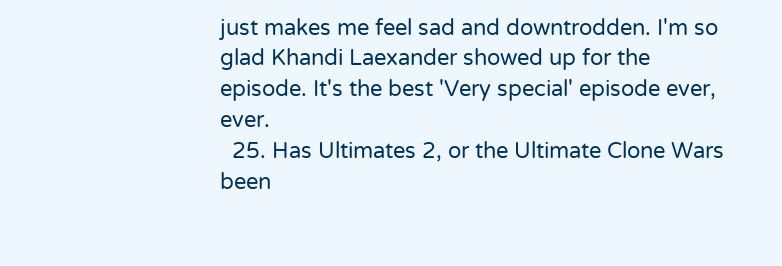just makes me feel sad and downtrodden. I'm so glad Khandi Laexander showed up for the episode. It's the best 'Very special' episode ever, ever.
  25. Has Ultimates 2, or the Ultimate Clone Wars been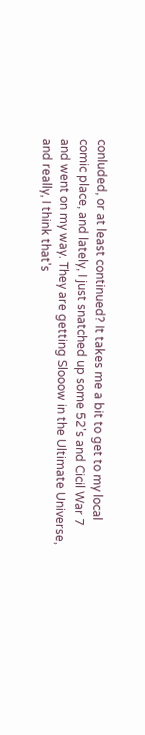conluded, or at least continued? It takes me a bit to get to my local comic place, and lately, I just snatched up some 52's and Cicil War 7 and went on my way. They are getting Slooow in the Ultimate Universe, and really, I think that's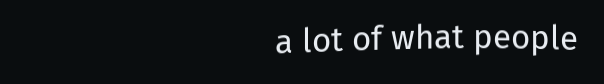a lot of what people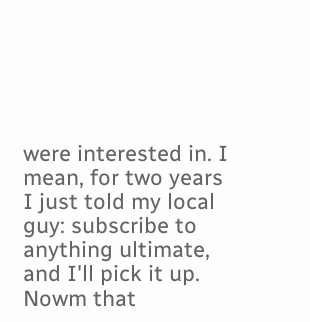were interested in. I mean, for two years I just told my local guy: subscribe to anything ultimate, and I'll pick it up. Nowm that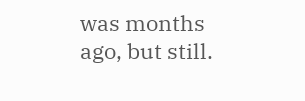was months ago, but still.